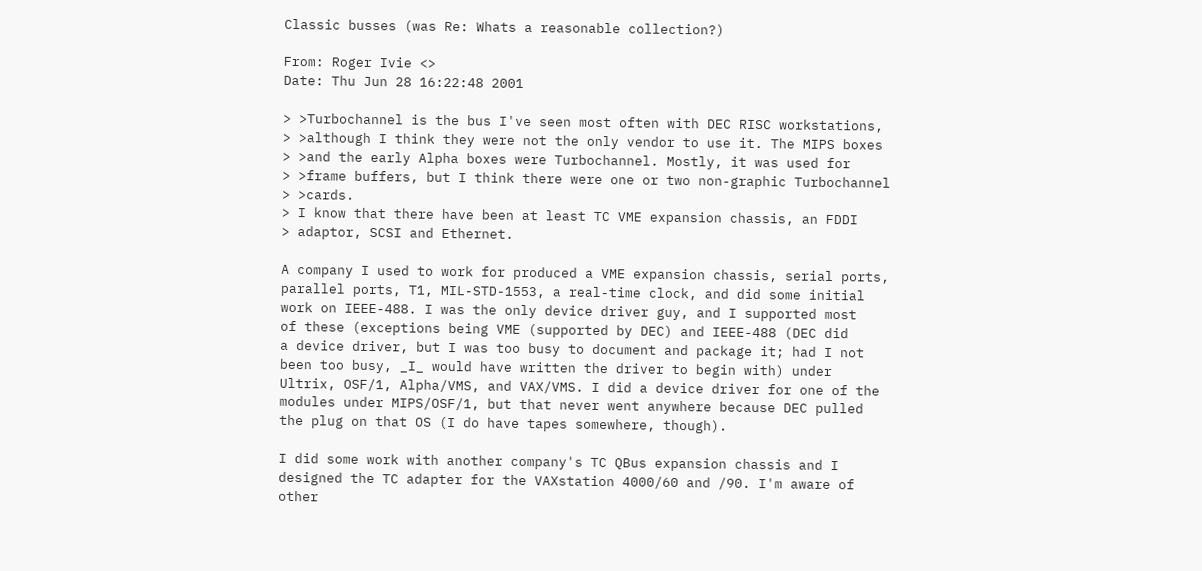Classic busses (was Re: Whats a reasonable collection?)

From: Roger Ivie <>
Date: Thu Jun 28 16:22:48 2001

> >Turbochannel is the bus I've seen most often with DEC RISC workstations,
> >although I think they were not the only vendor to use it. The MIPS boxes
> >and the early Alpha boxes were Turbochannel. Mostly, it was used for
> >frame buffers, but I think there were one or two non-graphic Turbochannel
> >cards.
> I know that there have been at least TC VME expansion chassis, an FDDI
> adaptor, SCSI and Ethernet.

A company I used to work for produced a VME expansion chassis, serial ports,
parallel ports, T1, MIL-STD-1553, a real-time clock, and did some initial
work on IEEE-488. I was the only device driver guy, and I supported most
of these (exceptions being VME (supported by DEC) and IEEE-488 (DEC did
a device driver, but I was too busy to document and package it; had I not
been too busy, _I_ would have written the driver to begin with) under
Ultrix, OSF/1, Alpha/VMS, and VAX/VMS. I did a device driver for one of the
modules under MIPS/OSF/1, but that never went anywhere because DEC pulled
the plug on that OS (I do have tapes somewhere, though).

I did some work with another company's TC QBus expansion chassis and I
designed the TC adapter for the VAXstation 4000/60 and /90. I'm aware of
other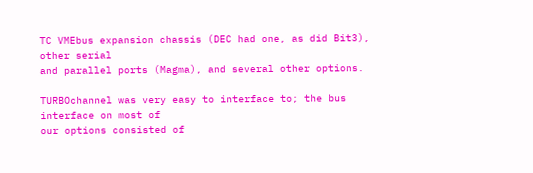TC VMEbus expansion chassis (DEC had one, as did Bit3), other serial
and parallel ports (Magma), and several other options.

TURBOchannel was very easy to interface to; the bus interface on most of
our options consisted of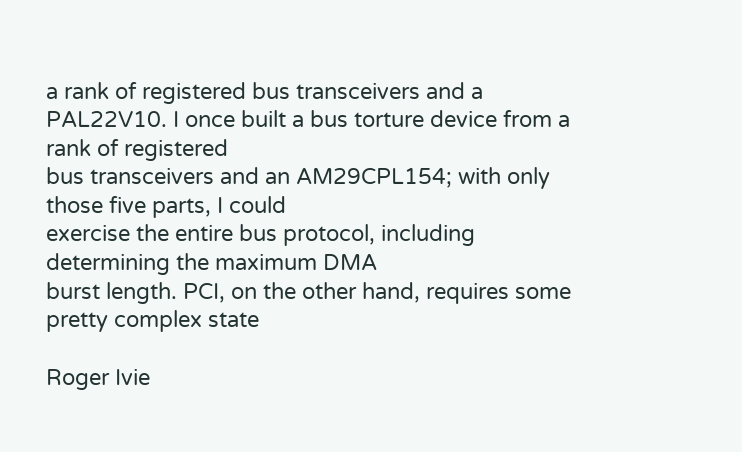a rank of registered bus transceivers and a
PAL22V10. I once built a bus torture device from a rank of registered
bus transceivers and an AM29CPL154; with only those five parts, I could
exercise the entire bus protocol, including determining the maximum DMA
burst length. PCI, on the other hand, requires some pretty complex state

Roger Ivie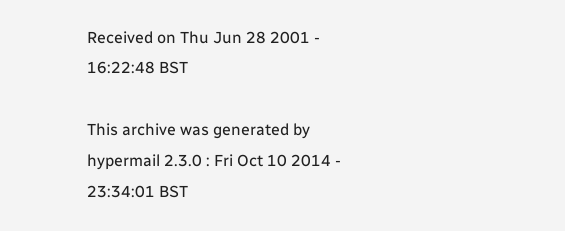Received on Thu Jun 28 2001 - 16:22:48 BST

This archive was generated by hypermail 2.3.0 : Fri Oct 10 2014 - 23:34:01 BST